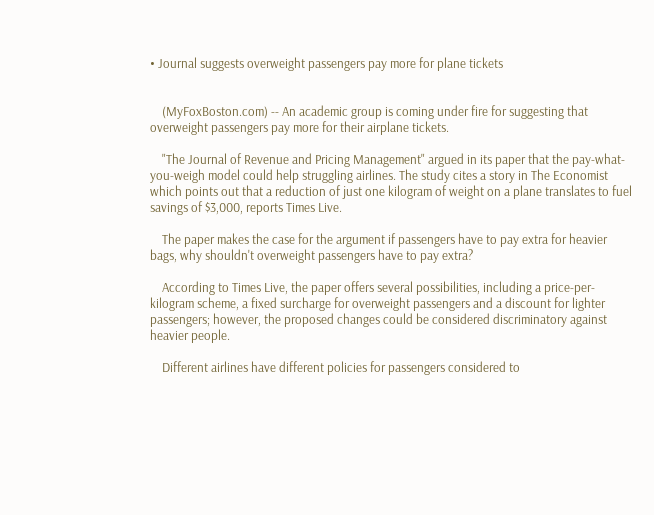• Journal suggests overweight passengers pay more for plane tickets


    (MyFoxBoston.com) -- An academic group is coming under fire for suggesting that overweight passengers pay more for their airplane tickets.

    "The Journal of Revenue and Pricing Management" argued in its paper that the pay-what-you-weigh model could help struggling airlines. The study cites a story in The Economist which points out that a reduction of just one kilogram of weight on a plane translates to fuel savings of $3,000, reports Times Live.

    The paper makes the case for the argument if passengers have to pay extra for heavier bags, why shouldn't overweight passengers have to pay extra?

    According to Times Live, the paper offers several possibilities, including a price-per-kilogram scheme, a fixed surcharge for overweight passengers and a discount for lighter passengers; however, the proposed changes could be considered discriminatory against heavier people.

    Different airlines have different policies for passengers considered to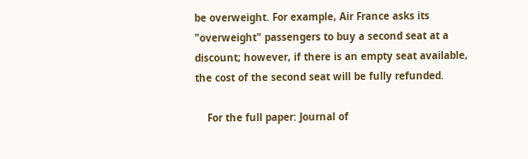be overweight. For example, Air France asks its "overweight" passengers to buy a second seat at a discount; however, if there is an empty seat available, the cost of the second seat will be fully refunded.

    For the full paper: Journal of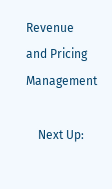Revenue and Pricing Management

    Next Up: